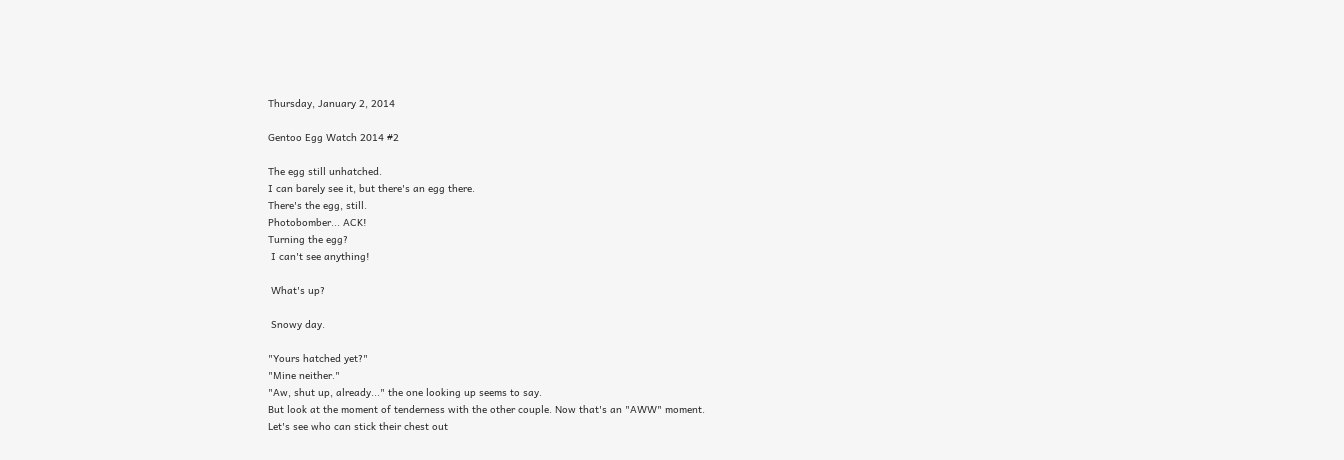Thursday, January 2, 2014

Gentoo Egg Watch 2014 #2

The egg still unhatched.
I can barely see it, but there's an egg there.
There's the egg, still.
Photobomber... ACK!
Turning the egg?
 I can't see anything!

 What's up?

 Snowy day.

"Yours hatched yet?"
"Mine neither."
"Aw, shut up, already..." the one looking up seems to say.
But look at the moment of tenderness with the other couple. Now that's an "AWW" moment.
Let's see who can stick their chest out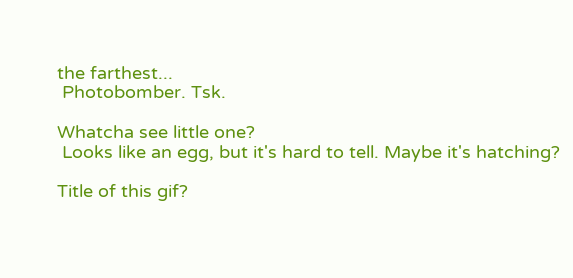the farthest...
 Photobomber. Tsk.

Whatcha see little one?
 Looks like an egg, but it's hard to tell. Maybe it's hatching?

Title of this gif?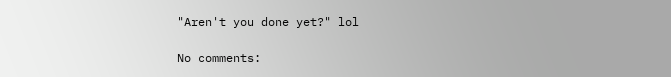"Aren't you done yet?" lol

No comments: